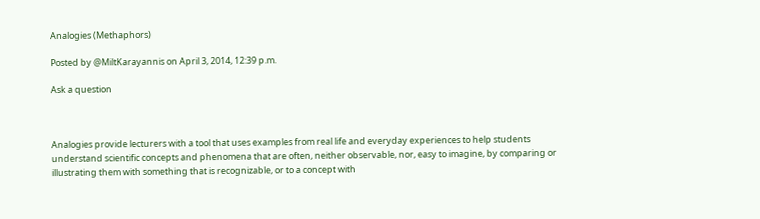Analogies (Methaphors)

Posted by @MiltKarayannis on April 3, 2014, 12:39 p.m.

Ask a question



Analogies provide lecturers with a tool that uses examples from real life and everyday experiences to help students understand scientific concepts and phenomena that are often, neither observable, nor, easy to imagine, by comparing or illustrating them with something that is recognizable, or to a concept with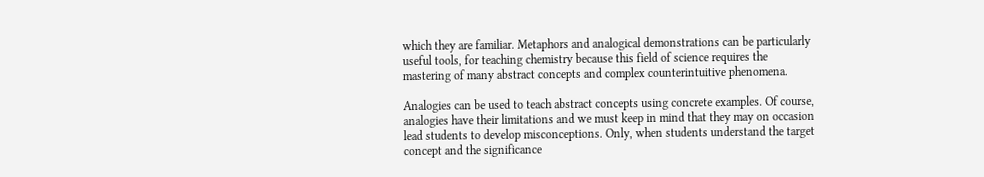which they are familiar. Metaphors and analogical demonstrations can be particularly useful tools, for teaching chemistry because this field of science requires the mastering of many abstract concepts and complex counterintuitive phenomena.

Analogies can be used to teach abstract concepts using concrete examples. Of course, analogies have their limitations and we must keep in mind that they may on occasion lead students to develop misconceptions. Only, when students understand the target concept and the significance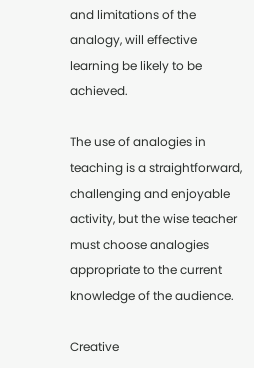and limitations of the analogy, will effective learning be likely to be achieved.

The use of analogies in teaching is a straightforward, challenging and enjoyable activity, but the wise teacher must choose analogies appropriate to the current knowledge of the audience.

Creative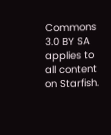Commons 3.0 BY SA applies to all content on Starfish.